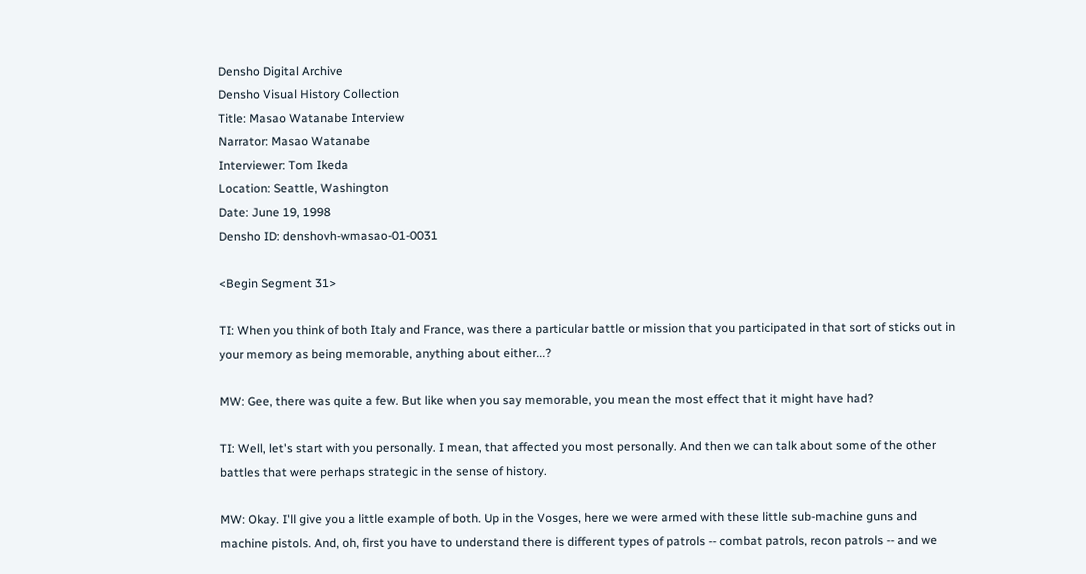Densho Digital Archive
Densho Visual History Collection
Title: Masao Watanabe Interview
Narrator: Masao Watanabe
Interviewer: Tom Ikeda
Location: Seattle, Washington
Date: June 19, 1998
Densho ID: denshovh-wmasao-01-0031

<Begin Segment 31>

TI: When you think of both Italy and France, was there a particular battle or mission that you participated in that sort of sticks out in your memory as being memorable, anything about either...?

MW: Gee, there was quite a few. But like when you say memorable, you mean the most effect that it might have had?

TI: Well, let's start with you personally. I mean, that affected you most personally. And then we can talk about some of the other battles that were perhaps strategic in the sense of history.

MW: Okay. I'll give you a little example of both. Up in the Vosges, here we were armed with these little sub-machine guns and machine pistols. And, oh, first you have to understand there is different types of patrols -- combat patrols, recon patrols -- and we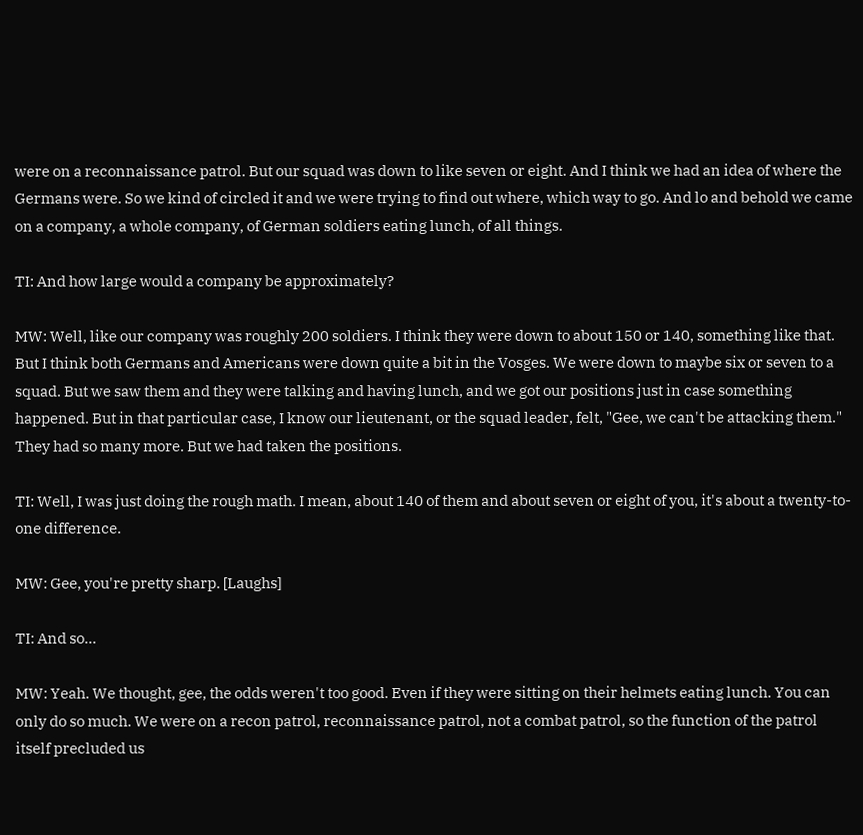were on a reconnaissance patrol. But our squad was down to like seven or eight. And I think we had an idea of where the Germans were. So we kind of circled it and we were trying to find out where, which way to go. And lo and behold we came on a company, a whole company, of German soldiers eating lunch, of all things.

TI: And how large would a company be approximately?

MW: Well, like our company was roughly 200 soldiers. I think they were down to about 150 or 140, something like that. But I think both Germans and Americans were down quite a bit in the Vosges. We were down to maybe six or seven to a squad. But we saw them and they were talking and having lunch, and we got our positions just in case something happened. But in that particular case, I know our lieutenant, or the squad leader, felt, "Gee, we can't be attacking them." They had so many more. But we had taken the positions.

TI: Well, I was just doing the rough math. I mean, about 140 of them and about seven or eight of you, it's about a twenty-to-one difference.

MW: Gee, you're pretty sharp. [Laughs]

TI: And so...

MW: Yeah. We thought, gee, the odds weren't too good. Even if they were sitting on their helmets eating lunch. You can only do so much. We were on a recon patrol, reconnaissance patrol, not a combat patrol, so the function of the patrol itself precluded us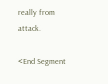really from attack.

<End Segment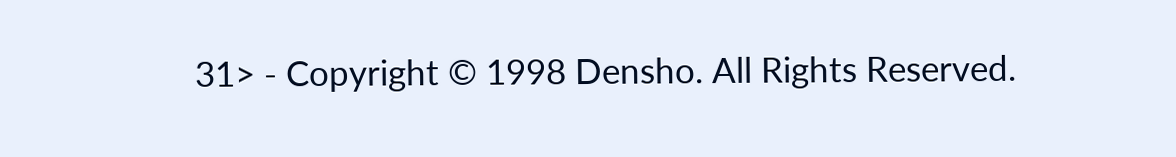31> - Copyright © 1998 Densho. All Rights Reserved.